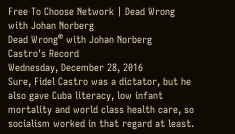Free To Choose Network | Dead Wrong with Johan Norberg
Dead Wrong® with Johan Norberg
Castro's Record
Wednesday, December 28, 2016
Sure, Fidel Castro was a dictator, but he also gave Cuba literacy, low infant mortality and world class health care, so socialism worked in that regard at least.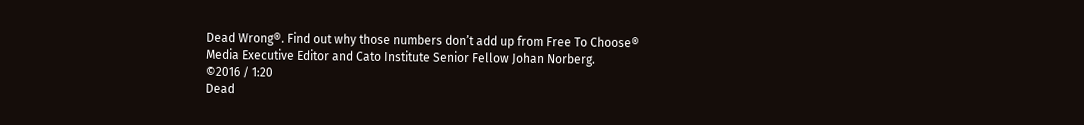Dead Wrong®. Find out why those numbers don’t add up from Free To Choose® Media Executive Editor and Cato Institute Senior Fellow Johan Norberg.
©2016 / 1:20
Dead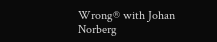Wrong® with Johan Norberg